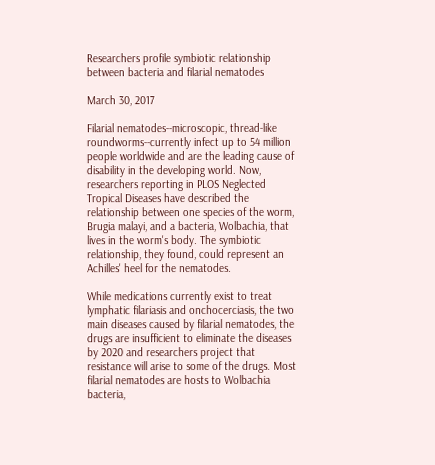Researchers profile symbiotic relationship between bacteria and filarial nematodes

March 30, 2017

Filarial nematodes--microscopic, thread-like roundworms--currently infect up to 54 million people worldwide and are the leading cause of disability in the developing world. Now, researchers reporting in PLOS Neglected Tropical Diseases have described the relationship between one species of the worm, Brugia malayi, and a bacteria, Wolbachia, that lives in the worm's body. The symbiotic relationship, they found, could represent an Achilles' heel for the nematodes.

While medications currently exist to treat lymphatic filariasis and onchocerciasis, the two main diseases caused by filarial nematodes, the drugs are insufficient to eliminate the diseases by 2020 and researchers project that resistance will arise to some of the drugs. Most filarial nematodes are hosts to Wolbachia bacteria,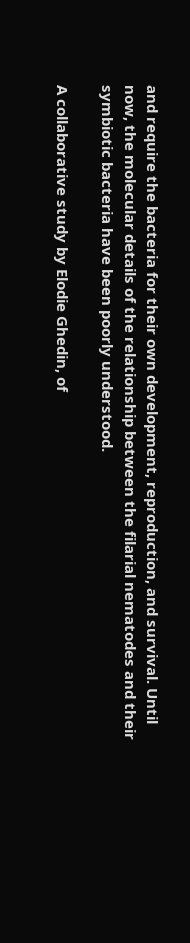and require the bacteria for their own development, reproduction, and survival. Until now, the molecular details of the relationship between the filarial nematodes and their symbiotic bacteria have been poorly understood.

A collaborative study by Elodie Ghedin, of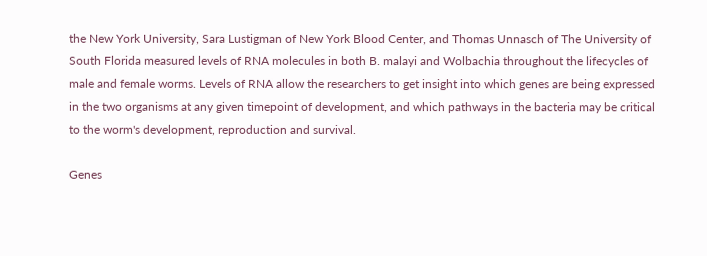the New York University, Sara Lustigman of New York Blood Center, and Thomas Unnasch of The University of South Florida measured levels of RNA molecules in both B. malayi and Wolbachia throughout the lifecycles of male and female worms. Levels of RNA allow the researchers to get insight into which genes are being expressed in the two organisms at any given timepoint of development, and which pathways in the bacteria may be critical to the worm's development, reproduction and survival.

Genes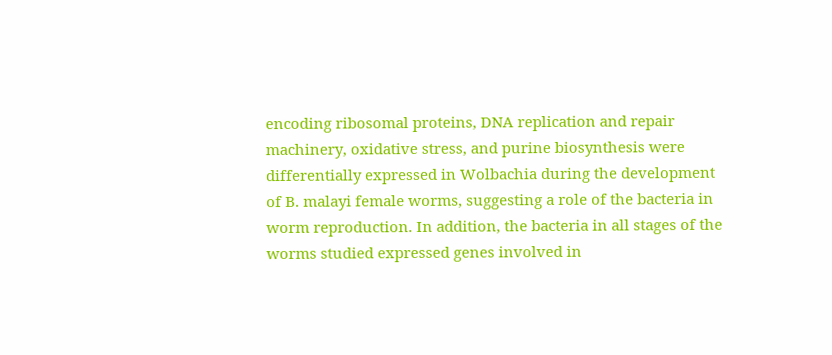encoding ribosomal proteins, DNA replication and repair machinery, oxidative stress, and purine biosynthesis were differentially expressed in Wolbachia during the development of B. malayi female worms, suggesting a role of the bacteria in worm reproduction. In addition, the bacteria in all stages of the worms studied expressed genes involved in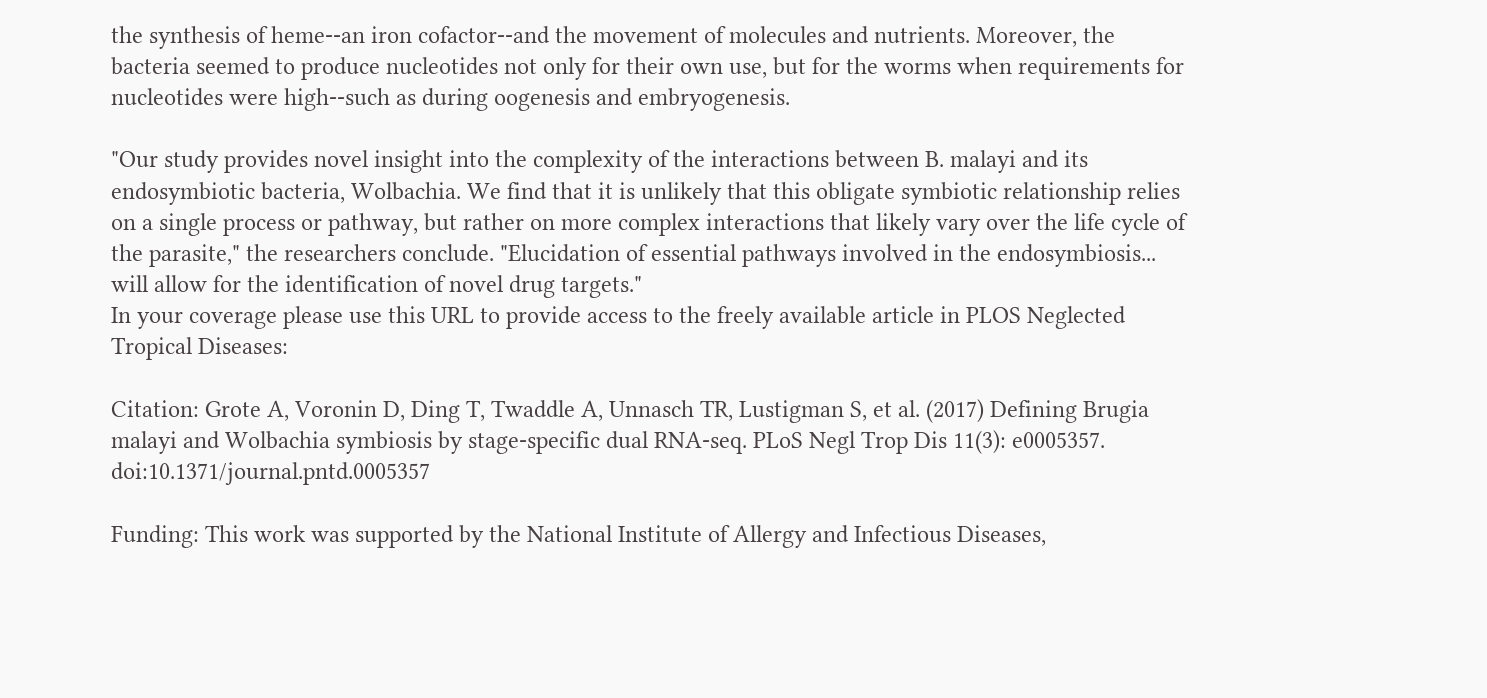the synthesis of heme--an iron cofactor--and the movement of molecules and nutrients. Moreover, the bacteria seemed to produce nucleotides not only for their own use, but for the worms when requirements for nucleotides were high--such as during oogenesis and embryogenesis.

"Our study provides novel insight into the complexity of the interactions between B. malayi and its endosymbiotic bacteria, Wolbachia. We find that it is unlikely that this obligate symbiotic relationship relies on a single process or pathway, but rather on more complex interactions that likely vary over the life cycle of the parasite," the researchers conclude. "Elucidation of essential pathways involved in the endosymbiosis... will allow for the identification of novel drug targets."
In your coverage please use this URL to provide access to the freely available article in PLOS Neglected Tropical Diseases:

Citation: Grote A, Voronin D, Ding T, Twaddle A, Unnasch TR, Lustigman S, et al. (2017) Defining Brugia malayi and Wolbachia symbiosis by stage-specific dual RNA-seq. PLoS Negl Trop Dis 11(3): e0005357. doi:10.1371/journal.pntd.0005357

Funding: This work was supported by the National Institute of Allergy and Infectious Diseases,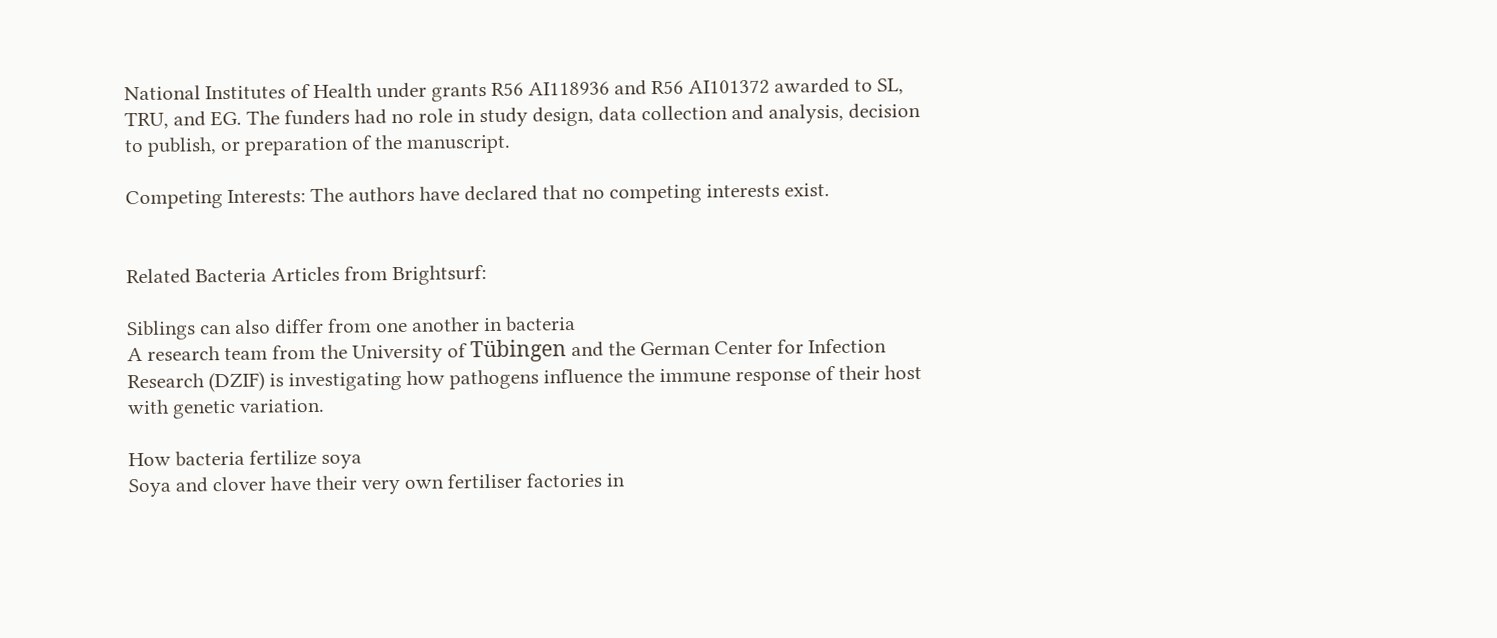National Institutes of Health under grants R56 AI118936 and R56 AI101372 awarded to SL, TRU, and EG. The funders had no role in study design, data collection and analysis, decision to publish, or preparation of the manuscript.

Competing Interests: The authors have declared that no competing interests exist.


Related Bacteria Articles from Brightsurf:

Siblings can also differ from one another in bacteria
A research team from the University of Tübingen and the German Center for Infection Research (DZIF) is investigating how pathogens influence the immune response of their host with genetic variation.

How bacteria fertilize soya
Soya and clover have their very own fertiliser factories in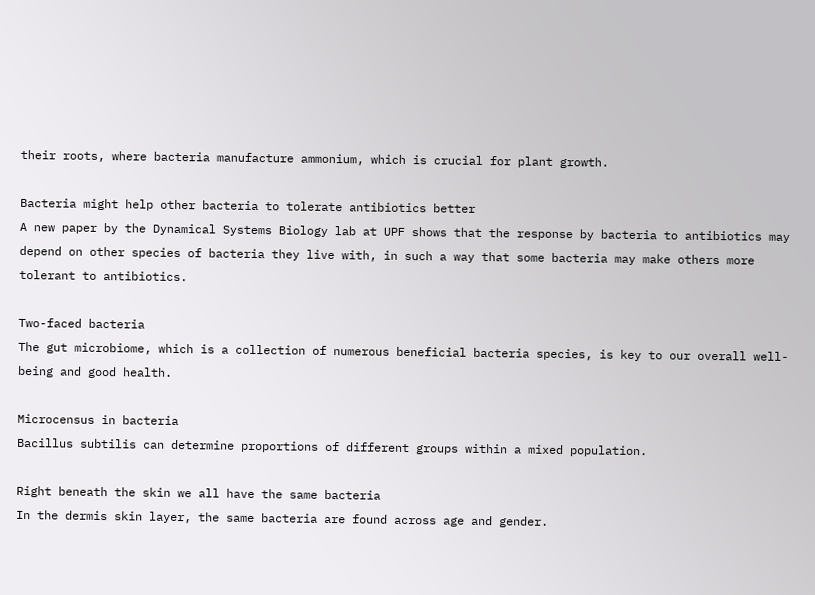their roots, where bacteria manufacture ammonium, which is crucial for plant growth.

Bacteria might help other bacteria to tolerate antibiotics better
A new paper by the Dynamical Systems Biology lab at UPF shows that the response by bacteria to antibiotics may depend on other species of bacteria they live with, in such a way that some bacteria may make others more tolerant to antibiotics.

Two-faced bacteria
The gut microbiome, which is a collection of numerous beneficial bacteria species, is key to our overall well-being and good health.

Microcensus in bacteria
Bacillus subtilis can determine proportions of different groups within a mixed population.

Right beneath the skin we all have the same bacteria
In the dermis skin layer, the same bacteria are found across age and gender.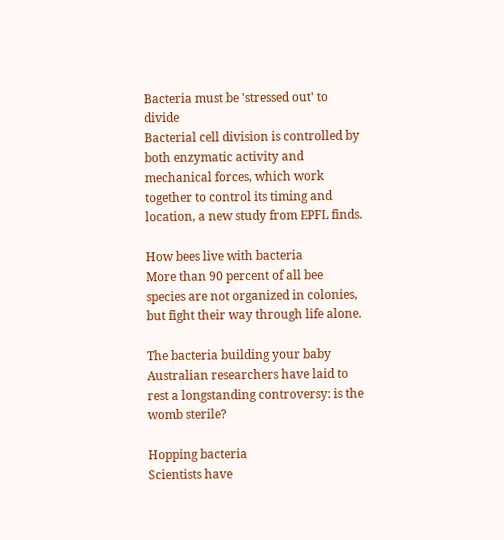Bacteria must be 'stressed out' to divide
Bacterial cell division is controlled by both enzymatic activity and mechanical forces, which work together to control its timing and location, a new study from EPFL finds.

How bees live with bacteria
More than 90 percent of all bee species are not organized in colonies, but fight their way through life alone.

The bacteria building your baby
Australian researchers have laid to rest a longstanding controversy: is the womb sterile?

Hopping bacteria
Scientists have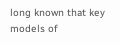long known that key models of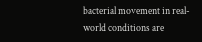bacterial movement in real-world conditions are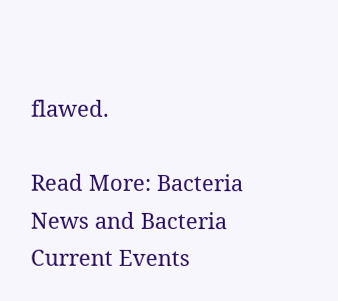flawed.

Read More: Bacteria News and Bacteria Current Events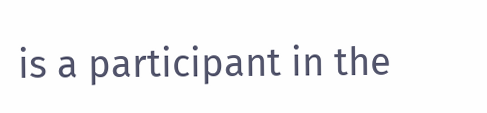is a participant in the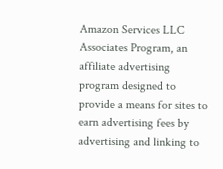Amazon Services LLC Associates Program, an affiliate advertising program designed to provide a means for sites to earn advertising fees by advertising and linking to